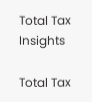Total Tax Insights

Total Tax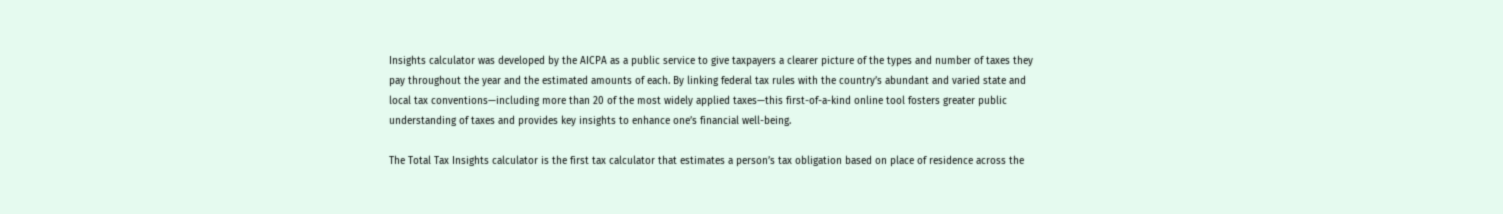Insights calculator was developed by the AICPA as a public service to give taxpayers a clearer picture of the types and number of taxes they pay throughout the year and the estimated amounts of each. By linking federal tax rules with the country’s abundant and varied state and local tax conventions—including more than 20 of the most widely applied taxes—this first-of-a-kind online tool fosters greater public understanding of taxes and provides key insights to enhance one’s financial well-being.

The Total Tax Insights calculator is the first tax calculator that estimates a person’s tax obligation based on place of residence across the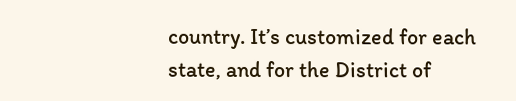country. It’s customized for each state, and for the District of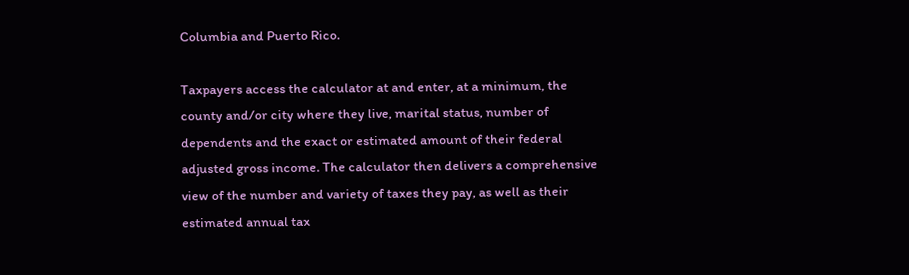Columbia and Puerto Rico.

Taxpayers access the calculator at and enter, at a minimum, the county and/or city where they live, marital status, number of dependents and the exact or estimated amount of their federal adjusted gross income. The calculator then delivers a comprehensive view of the number and variety of taxes they pay, as well as their estimated annual tax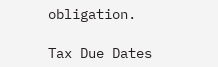obligation.

Tax Due Dates